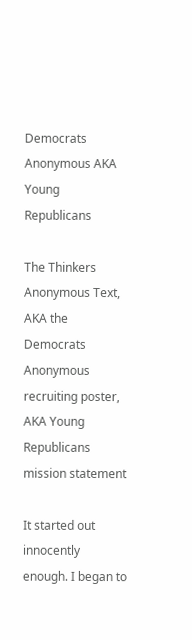Democrats Anonymous AKA Young Republicans

The Thinkers Anonymous Text, AKA the Democrats Anonymous recruiting poster, AKA Young Republicans mission statement

It started out innocently enough. I began to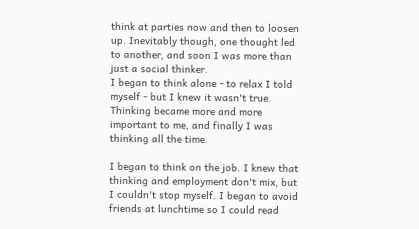think at parties now and then to loosen up. Inevitably though, one thought led to another, and soon I was more than just a social thinker.
I began to think alone - to relax I told myself - but I knew it wasn't true. Thinking became more and more important to me, and finally I was thinking all the time.

I began to think on the job. I knew that thinking and employment don't mix, but I couldn't stop myself. I began to avoid friends at lunchtime so I could read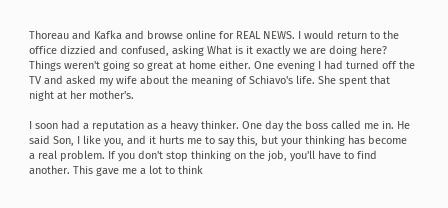Thoreau and Kafka and browse online for REAL NEWS. I would return to the office dizzied and confused, asking What is it exactly we are doing here? Things weren't going so great at home either. One evening I had turned off the TV and asked my wife about the meaning of Schiavo's life. She spent that night at her mother's.

I soon had a reputation as a heavy thinker. One day the boss called me in. He said Son, I like you, and it hurts me to say this, but your thinking has become a real problem. If you don't stop thinking on the job, you'll have to find another. This gave me a lot to think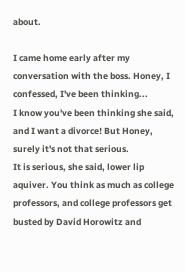about.

I came home early after my conversation with the boss. Honey, I confessed, I've been thinking...
I know you've been thinking she said, and I want a divorce! But Honey, surely it's not that serious.
It is serious, she said, lower lip aquiver. You think as much as college professors, and college professors get busted by David Horowitz and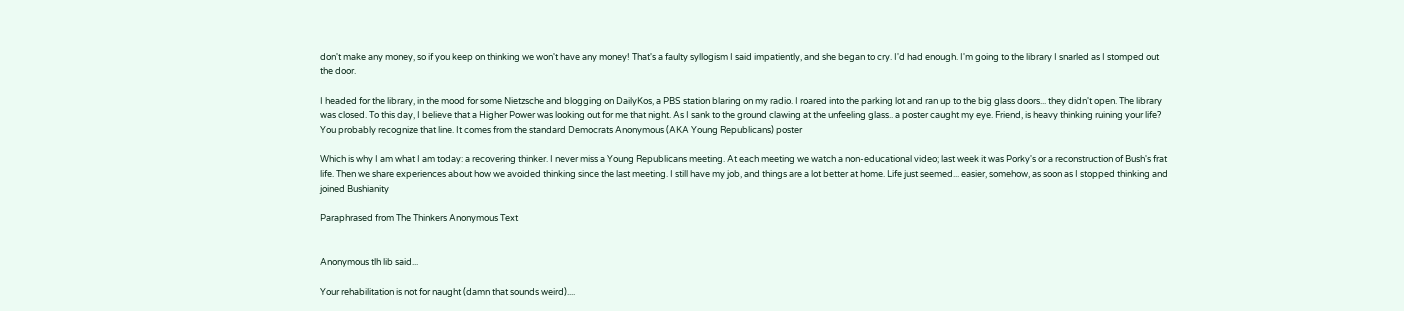don't make any money, so if you keep on thinking we won't have any money! That's a faulty syllogism I said impatiently, and she began to cry. I'd had enough. I'm going to the library I snarled as I stomped out the door.

I headed for the library, in the mood for some Nietzsche and blogging on DailyKos, a PBS station blaring on my radio. I roared into the parking lot and ran up to the big glass doors... they didn't open. The library was closed. To this day, I believe that a Higher Power was looking out for me that night. As I sank to the ground clawing at the unfeeling glass.. a poster caught my eye. Friend, is heavy thinking ruining your life? You probably recognize that line. It comes from the standard Democrats Anonymous (AKA Young Republicans) poster

Which is why I am what I am today: a recovering thinker. I never miss a Young Republicans meeting. At each meeting we watch a non-educational video; last week it was Porky's or a reconstruction of Bush's frat life. Then we share experiences about how we avoided thinking since the last meeting. I still have my job, and things are a lot better at home. Life just seemed... easier, somehow, as soon as I stopped thinking and joined Bushianity

Paraphrased from The Thinkers Anonymous Text


Anonymous tlh lib said...

Your rehabilitation is not for naught (damn that sounds weird)....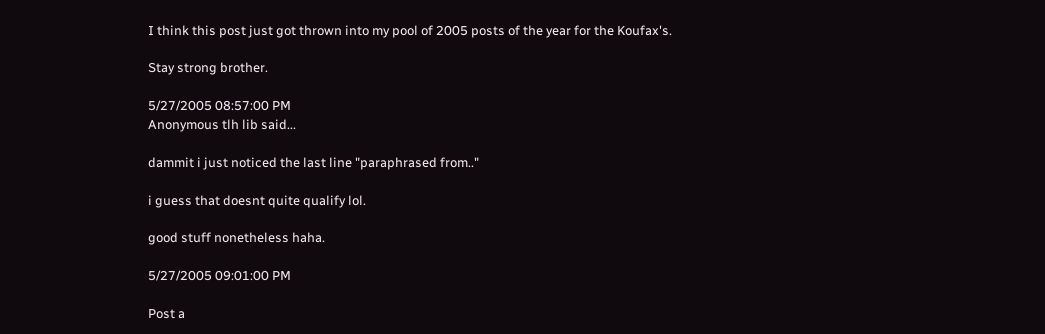I think this post just got thrown into my pool of 2005 posts of the year for the Koufax's.

Stay strong brother.

5/27/2005 08:57:00 PM
Anonymous tlh lib said...

dammit i just noticed the last line "paraphrased from.."

i guess that doesnt quite qualify lol.

good stuff nonetheless haha.

5/27/2005 09:01:00 PM

Post a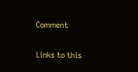Comment

Links to this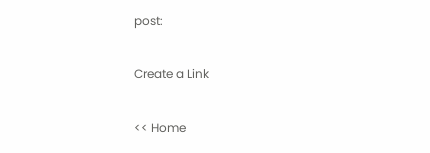post:

Create a Link

<< Home